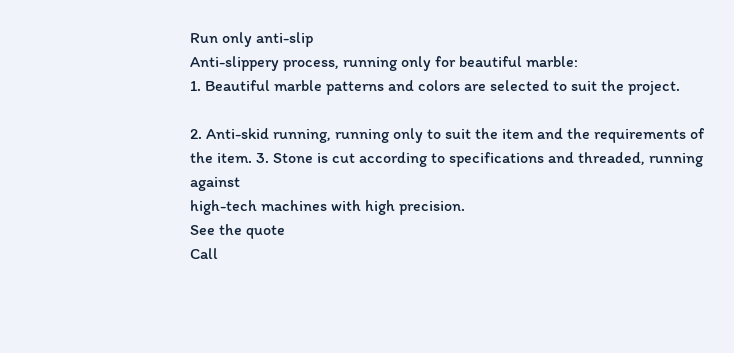Run only anti-slip
Anti-slippery process, running only for beautiful marble:
1. Beautiful marble patterns and colors are selected to suit the project.

2. Anti-skid running, running only to suit the item and the requirements of
the item. 3. Stone is cut according to specifications and threaded, running against
high-tech machines with high precision.
See the quote
Call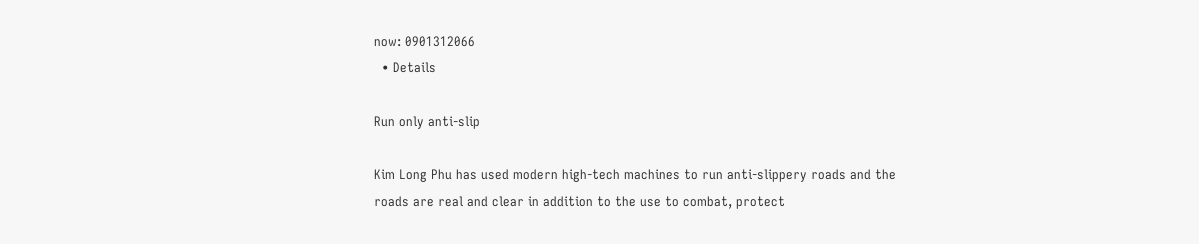now: 0901312066
  • Details

Run only anti-slip

Kim Long Phu has used modern high-tech machines to run anti-slippery roads and the roads are real and clear in addition to the use to combat, protect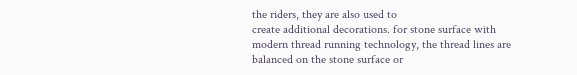the riders, they are also used to
create additional decorations. for stone surface with modern thread running technology, the thread lines are balanced on the stone surface or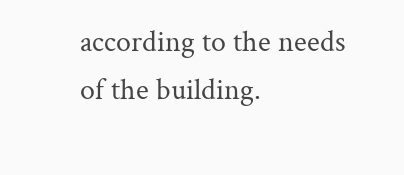according to the needs of the building.